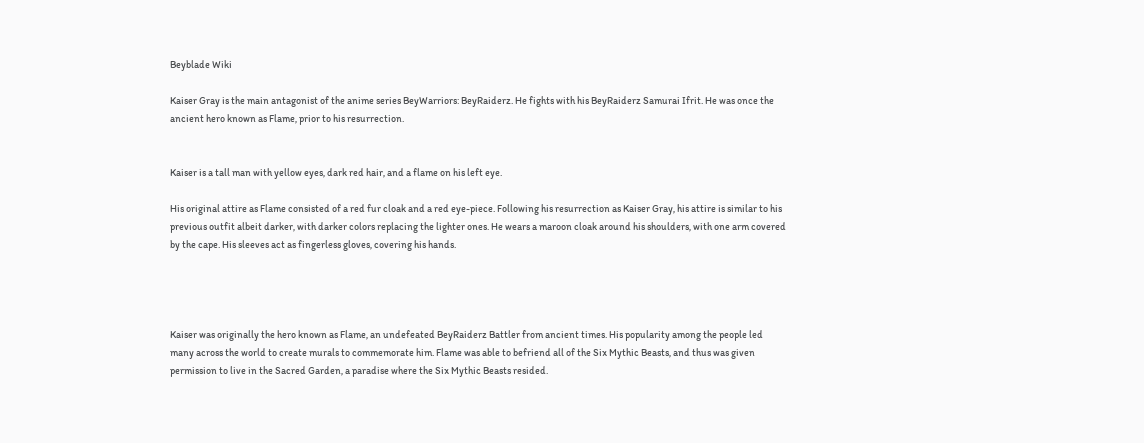Beyblade Wiki

Kaiser Gray is the main antagonist of the anime series BeyWarriors: BeyRaiderz. He fights with his BeyRaiderz Samurai Ifrit. He was once the ancient hero known as Flame, prior to his resurrection.


Kaiser is a tall man with yellow eyes, dark red hair, and a flame on his left eye.

His original attire as Flame consisted of a red fur cloak and a red eye-piece. Following his resurrection as Kaiser Gray, his attire is similar to his previous outfit albeit darker, with darker colors replacing the lighter ones. He wears a maroon cloak around his shoulders, with one arm covered by the cape. His sleeves act as fingerless gloves, covering his hands.




Kaiser was originally the hero known as Flame, an undefeated BeyRaiderz Battler from ancient times. His popularity among the people led many across the world to create murals to commemorate him. Flame was able to befriend all of the Six Mythic Beasts, and thus was given permission to live in the Sacred Garden, a paradise where the Six Mythic Beasts resided.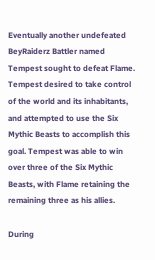Eventually another undefeated BeyRaiderz Battler named Tempest sought to defeat Flame. Tempest desired to take control of the world and its inhabitants, and attempted to use the Six Mythic Beasts to accomplish this goal. Tempest was able to win over three of the Six Mythic Beasts, with Flame retaining the remaining three as his allies.

During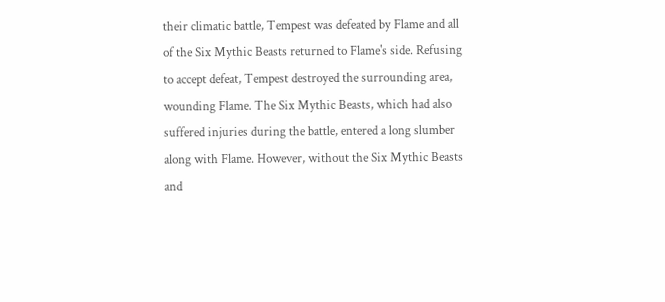their climatic battle, Tempest was defeated by Flame and all of the Six Mythic Beasts returned to Flame's side. Refusing to accept defeat, Tempest destroyed the surrounding area, wounding Flame. The Six Mythic Beasts, which had also suffered injuries during the battle, entered a long slumber along with Flame. However, without the Six Mythic Beasts and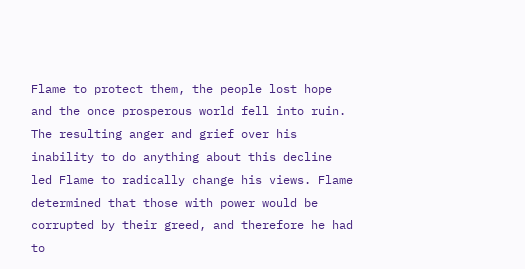Flame to protect them, the people lost hope and the once prosperous world fell into ruin. The resulting anger and grief over his inability to do anything about this decline led Flame to radically change his views. Flame determined that those with power would be corrupted by their greed, and therefore he had to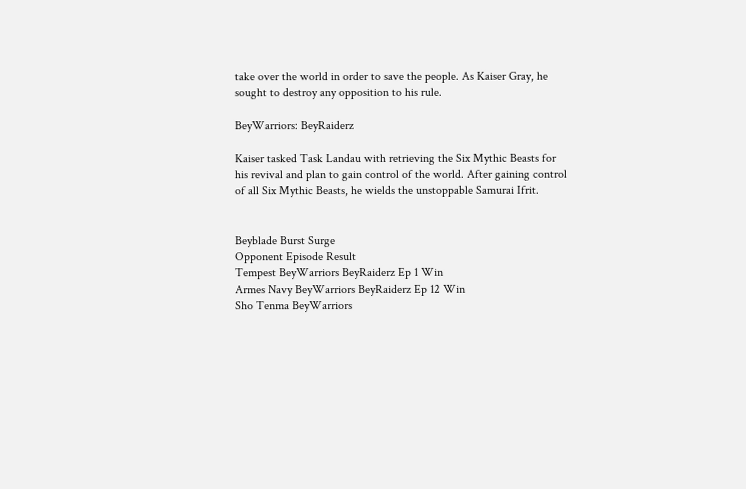take over the world in order to save the people. As Kaiser Gray, he sought to destroy any opposition to his rule.

BeyWarriors: BeyRaiderz

Kaiser tasked Task Landau with retrieving the Six Mythic Beasts for his revival and plan to gain control of the world. After gaining control of all Six Mythic Beasts, he wields the unstoppable Samurai Ifrit.


Beyblade Burst Surge
Opponent Episode Result
Tempest BeyWarriors BeyRaiderz Ep 1 Win
Armes Navy BeyWarriors BeyRaiderz Ep 12 Win
Sho Tenma BeyWarriors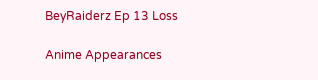BeyRaiderz Ep 13 Loss

Anime Appearances